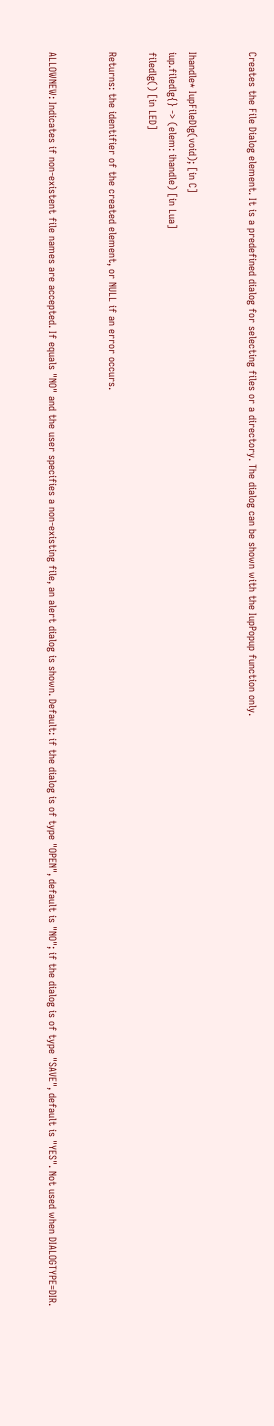Creates the File Dialog element. It is a predefined dialog for selecting files or a directory. The dialog can be shown with the IupPopup function only.


Ihandle* IupFileDlg(void); [in C]
iup.filedlg{} -> (elem: ihandle) [in Lua]
filedlg() [in LED]

Returns: the identifier of the created element, or NULL if an error occurs.


ALLOWNEW: Indicates if non-existent file names are accepted. If equals "NO" and the user specifies a non-existing file, an alert dialog is shown. Default: if the dialog is of type "OPEN", default is "NO"; if the dialog is of type "SAVE", default is "YES". Not used when DIALOGTYPE=DIR.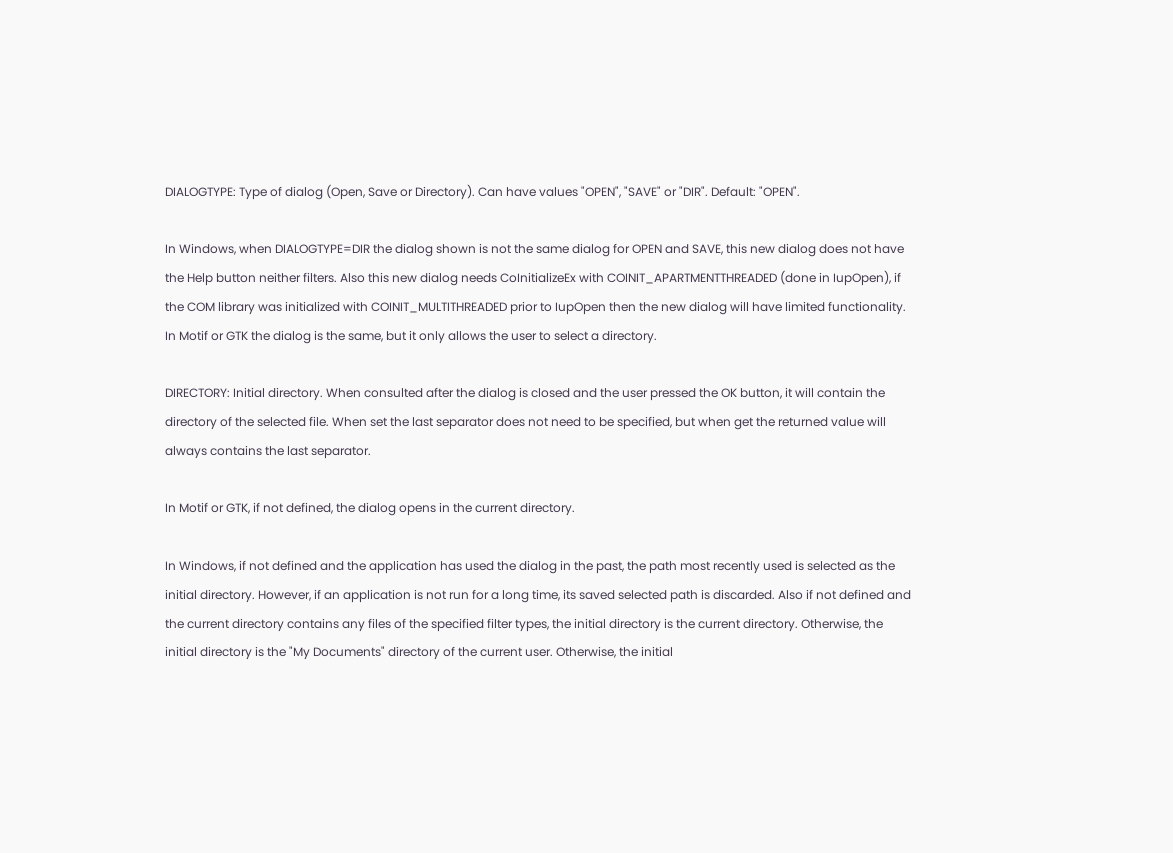DIALOGTYPE: Type of dialog (Open, Save or Directory). Can have values "OPEN", "SAVE" or "DIR". Default: "OPEN".

In Windows, when DIALOGTYPE=DIR the dialog shown is not the same dialog for OPEN and SAVE, this new dialog does not have the Help button neither filters. Also this new dialog needs CoInitializeEx with COINIT_APARTMENTTHREADED (done in IupOpen), if the COM library was initialized with COINIT_MULTITHREADED prior to IupOpen then the new dialog will have limited functionality. In Motif or GTK the dialog is the same, but it only allows the user to select a directory.

DIRECTORY: Initial directory. When consulted after the dialog is closed and the user pressed the OK button, it will contain the directory of the selected file. When set the last separator does not need to be specified, but when get the returned value will always contains the last separator.

In Motif or GTK, if not defined, the dialog opens in the current directory.

In Windows, if not defined and the application has used the dialog in the past, the path most recently used is selected as the initial directory. However, if an application is not run for a long time, its saved selected path is discarded. Also if not defined and the current directory contains any files of the specified filter types, the initial directory is the current directory. Otherwise, the initial directory is the "My Documents" directory of the current user. Otherwise, the initial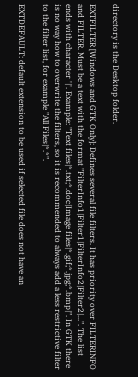directory is the Desktop folder.

EXTFILTER [Windows and GTK Only]: Defines several file filters. It has priority over FILTERINFO and FILTER. Must be a text with the format "FilterInfo1|Filter1|FilterInfo2|Filter2|...". The list ends with character '|'. Example: "Text files|*.txt;*.doc|Image files|*.gif;*.jpg;*.bmp|". In GTK there is no way how to overwrite the filters, so it is recommended to always add a less restrictive filter to the filter list, for example "All Files|*.*".

EXTDEFAULT: default extension to be used if selected file does not have an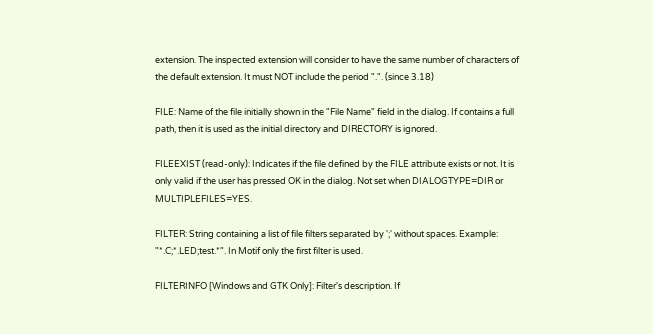extension. The inspected extension will consider to have the same number of characters of the default extension. It must NOT include the period ".". (since 3.18)

FILE: Name of the file initially shown in the "File Name" field in the dialog. If contains a full path, then it is used as the initial directory and DIRECTORY is ignored.

FILEEXIST (read-only): Indicates if the file defined by the FILE attribute exists or not. It is only valid if the user has pressed OK in the dialog. Not set when DIALOGTYPE=DIR or MULTIPLEFILES=YES.

FILTER: String containing a list of file filters separated by ';' without spaces. Example: "*.C;*.LED;test.*". In Motif only the first filter is used.

FILTERINFO [Windows and GTK Only]: Filter's description. If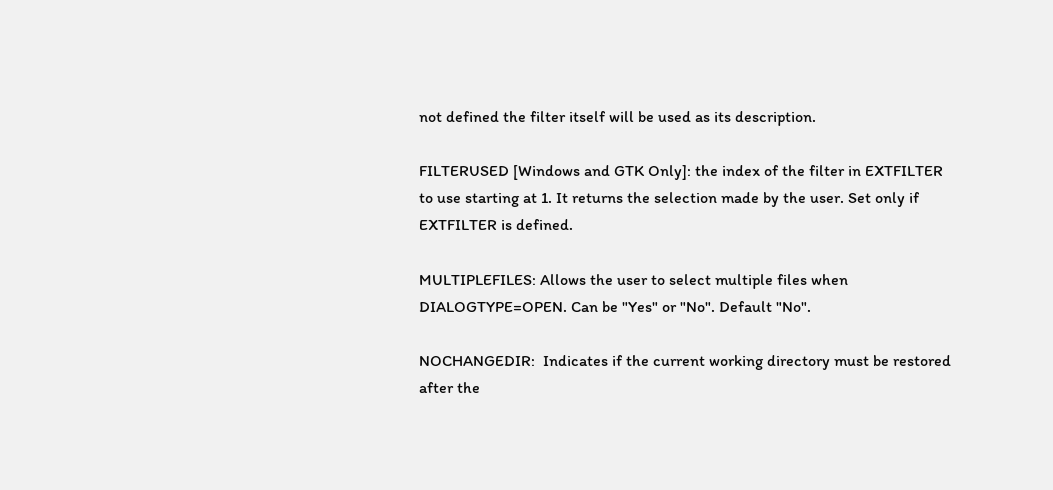not defined the filter itself will be used as its description.

FILTERUSED [Windows and GTK Only]: the index of the filter in EXTFILTER to use starting at 1. It returns the selection made by the user. Set only if EXTFILTER is defined.

MULTIPLEFILES: Allows the user to select multiple files when DIALOGTYPE=OPEN. Can be "Yes" or "No". Default "No".

NOCHANGEDIR:  Indicates if the current working directory must be restored after the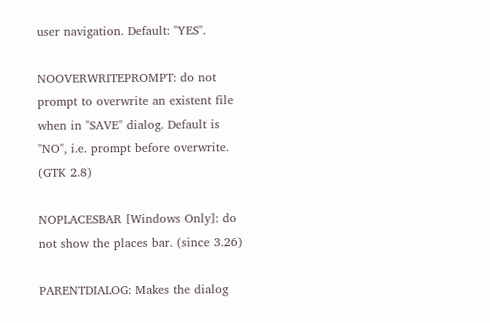user navigation. Default: "YES".

NOOVERWRITEPROMPT: do not prompt to overwrite an existent file when in "SAVE" dialog. Default is "NO", i.e. prompt before overwrite.  (GTK 2.8)

NOPLACESBAR [Windows Only]: do not show the places bar. (since 3.26)

PARENTDIALOG: Makes the dialog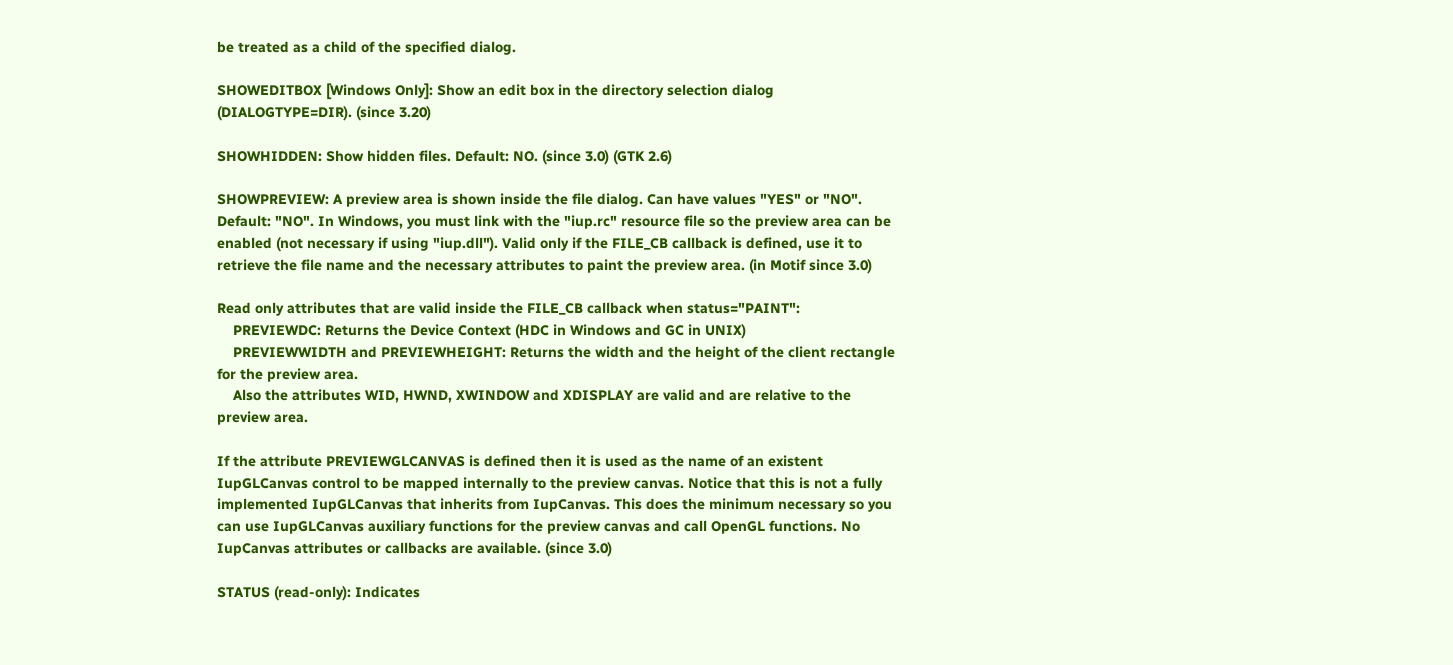be treated as a child of the specified dialog.

SHOWEDITBOX [Windows Only]: Show an edit box in the directory selection dialog (DIALOGTYPE=DIR). (since 3.20)

SHOWHIDDEN: Show hidden files. Default: NO. (since 3.0) (GTK 2.6)

SHOWPREVIEW: A preview area is shown inside the file dialog. Can have values "YES" or "NO". Default: "NO". In Windows, you must link with the "iup.rc" resource file so the preview area can be enabled (not necessary if using "iup.dll"). Valid only if the FILE_CB callback is defined, use it to retrieve the file name and the necessary attributes to paint the preview area. (in Motif since 3.0)

Read only attributes that are valid inside the FILE_CB callback when status="PAINT":
    PREVIEWDC: Returns the Device Context (HDC in Windows and GC in UNIX)
    PREVIEWWIDTH and PREVIEWHEIGHT: Returns the width and the height of the client rectangle for the preview area.
    Also the attributes WID, HWND, XWINDOW and XDISPLAY are valid and are relative to the preview area.

If the attribute PREVIEWGLCANVAS is defined then it is used as the name of an existent IupGLCanvas control to be mapped internally to the preview canvas. Notice that this is not a fully implemented IupGLCanvas that inherits from IupCanvas. This does the minimum necessary so you can use IupGLCanvas auxiliary functions for the preview canvas and call OpenGL functions. No IupCanvas attributes or callbacks are available. (since 3.0)

STATUS (read-only): Indicates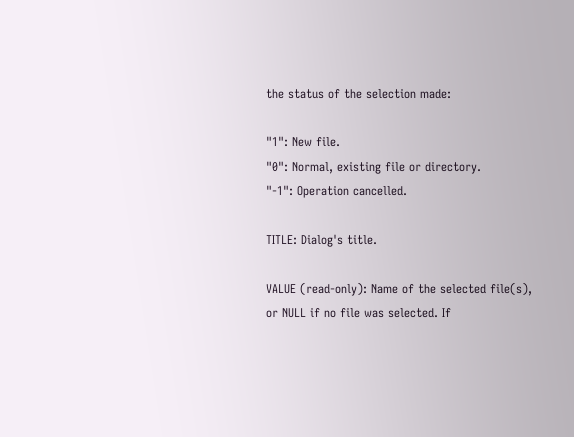the status of the selection made:

"1": New file.
"0": Normal, existing file or directory.
"-1": Operation cancelled.

TITLE: Dialog's title.

VALUE (read-only): Name of the selected file(s), or NULL if no file was selected. If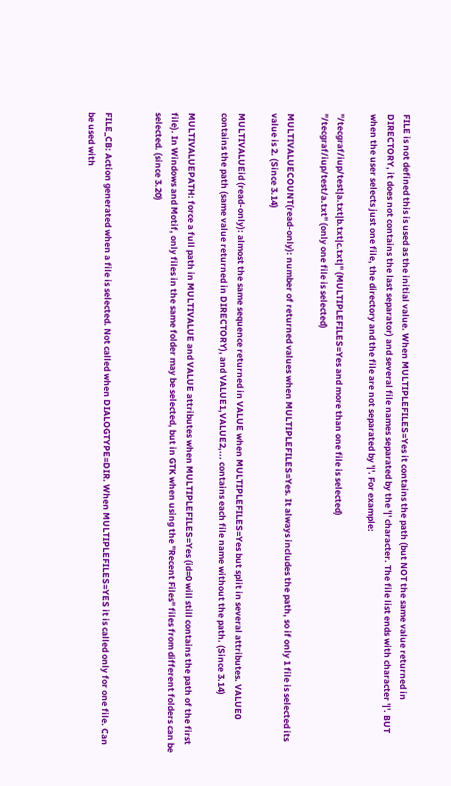FILE is not defined this is used as the initial value. When MULTIPLEFILES=Yes it contains the path (but NOT the same value returned in DIRECTORY, it does not contains the last separator) and several file names separated by the '|' character. The file list ends with character '|'. BUT when the user selects just one file, the directory and the file are not separated by '|'. For example:

"/tecgraf/iup/test|a.txt|b.txt|c.txt|" (MULTIPLEFILES=Yes and more than one file is selected)
"/tecgraf/iup/test/a.txt" (only one file is selected)

MULTIVALUECOUNT(read-only): number of returned values when MULTIPLEFILES=Yes. It always includes the path, so if only 1 file is selected its value is 2. (Since 3.14)

MULTIVALUEid (read-only): almost the same sequence returned in VALUE when MULTIPLEFILES=Yes but split in several attributes. VALUE0 contains the path (same value returned in DIRECTORY), and VALUE1,VALUE2,... contains each file name without the path. (Since 3.14)

MULTIVALUEPATH: force a full path in MULTIVALUE and VALUE attributes when MULTIPLEFILES=Yes (id=0 will still contains the path of the first file). In Windows and Motif, only files in the same folder may be selected, but in GTK when using the "Recent Files" files from different folders can be selected. (since 3.20)


FILE_CB: Action generated when a file is selected. Not called when DIALOGTYPE=DIR. When MULTIPLEFILES=YES it is called only for one file. Can be used with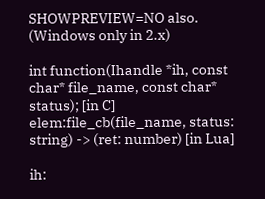SHOWPREVIEW=NO also. (Windows only in 2.x)

int function(Ihandle *ih, const char* file_name, const char* status); [in C]
elem:file_cb(file_name, status: string) -> (ret: number) [in Lua]

ih: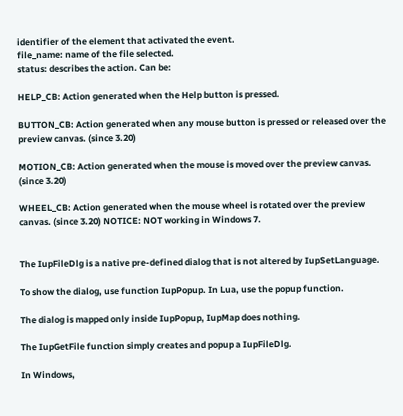identifier of the element that activated the event.
file_name: name of the file selected.
status: describes the action. Can be:

HELP_CB: Action generated when the Help button is pressed.

BUTTON_CB: Action generated when any mouse button is pressed or released over the preview canvas. (since 3.20)

MOTION_CB: Action generated when the mouse is moved over the preview canvas. (since 3.20)

WHEEL_CB: Action generated when the mouse wheel is rotated over the preview canvas. (since 3.20) NOTICE: NOT working in Windows 7.


The IupFileDlg is a native pre-defined dialog that is not altered by IupSetLanguage.

To show the dialog, use function IupPopup. In Lua, use the popup function.

The dialog is mapped only inside IupPopup, IupMap does nothing.

The IupGetFile function simply creates and popup a IupFileDlg.

In Windows,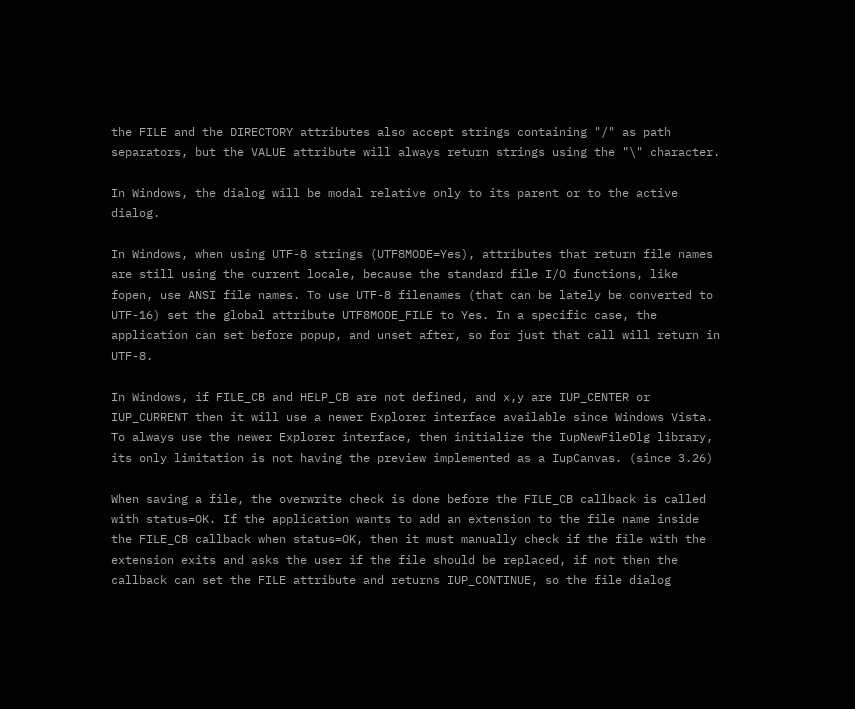the FILE and the DIRECTORY attributes also accept strings containing "/" as path separators, but the VALUE attribute will always return strings using the "\" character.

In Windows, the dialog will be modal relative only to its parent or to the active dialog.

In Windows, when using UTF-8 strings (UTF8MODE=Yes), attributes that return file names are still using the current locale, because the standard file I/O functions, like fopen, use ANSI file names. To use UTF-8 filenames (that can be lately be converted to UTF-16) set the global attribute UTF8MODE_FILE to Yes. In a specific case, the application can set before popup, and unset after, so for just that call will return in UTF-8.

In Windows, if FILE_CB and HELP_CB are not defined, and x,y are IUP_CENTER or IUP_CURRENT then it will use a newer Explorer interface available since Windows Vista. To always use the newer Explorer interface, then initialize the IupNewFileDlg library, its only limitation is not having the preview implemented as a IupCanvas. (since 3.26)

When saving a file, the overwrite check is done before the FILE_CB callback is called with status=OK. If the application wants to add an extension to the file name inside the FILE_CB callback when status=OK, then it must manually check if the file with the extension exits and asks the user if the file should be replaced, if not then the callback can set the FILE attribute and returns IUP_CONTINUE, so the file dialog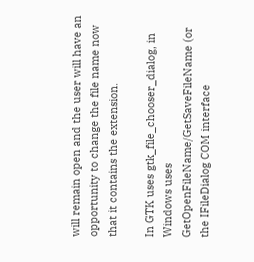will remain open and the user will have an opportunity to change the file name now that it contains the extension.

In GTK uses gtk_file_chooser_dialog, in Windows uses GetOpenFileName/GetSaveFileName (or the IFileDialog COM interface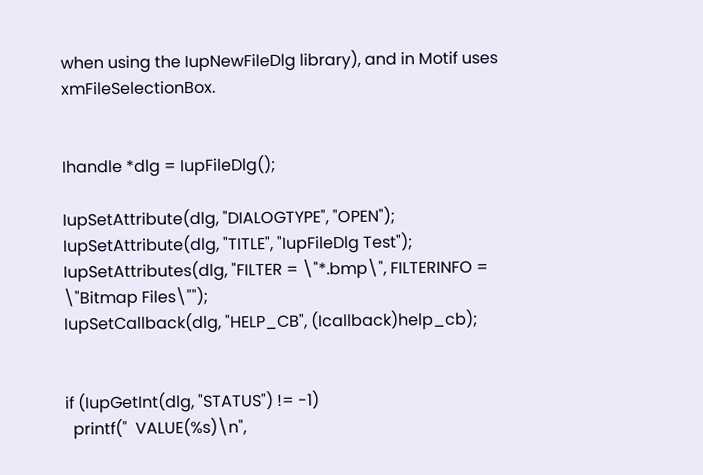when using the IupNewFileDlg library), and in Motif uses xmFileSelectionBox.


Ihandle *dlg = IupFileDlg();

IupSetAttribute(dlg, "DIALOGTYPE", "OPEN");
IupSetAttribute(dlg, "TITLE", "IupFileDlg Test");
IupSetAttributes(dlg, "FILTER = \"*.bmp\", FILTERINFO = \"Bitmap Files\"");
IupSetCallback(dlg, "HELP_CB", (Icallback)help_cb);


if (IupGetInt(dlg, "STATUS") != -1)
  printf("  VALUE(%s)\n",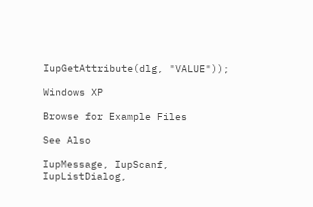IupGetAttribute(dlg, "VALUE"));

Windows XP

Browse for Example Files

See Also

IupMessage, IupScanf, IupListDialog,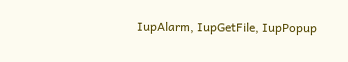IupAlarm, IupGetFile, IupPopup